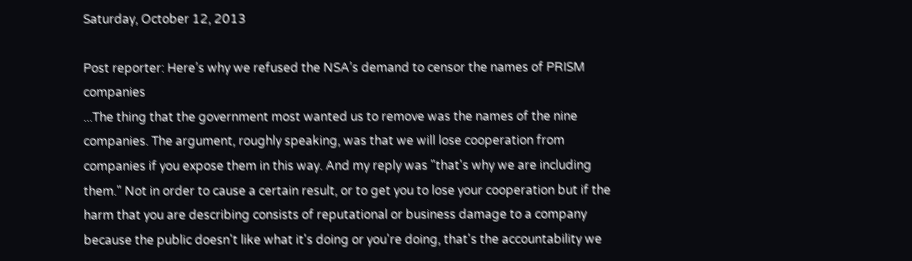Saturday, October 12, 2013

Post reporter: Here’s why we refused the NSA’s demand to censor the names of PRISM companies
...The thing that the government most wanted us to remove was the names of the nine companies. The argument, roughly speaking, was that we will lose cooperation from companies if you expose them in this way. And my reply was "that's why we are including them." Not in order to cause a certain result, or to get you to lose your cooperation but if the harm that you are describing consists of reputational or business damage to a company because the public doesn't like what it's doing or you're doing, that's the accountability we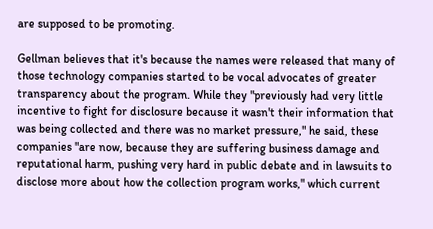are supposed to be promoting.

Gellman believes that it's because the names were released that many of those technology companies started to be vocal advocates of greater transparency about the program. While they "previously had very little incentive to fight for disclosure because it wasn't their information that was being collected and there was no market pressure," he said, these companies "are now, because they are suffering business damage and reputational harm, pushing very hard in public debate and in lawsuits to disclose more about how the collection program works," which current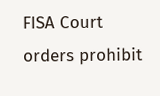FISA Court orders prohibit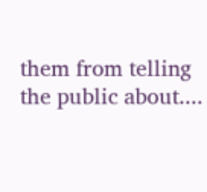them from telling the public about....